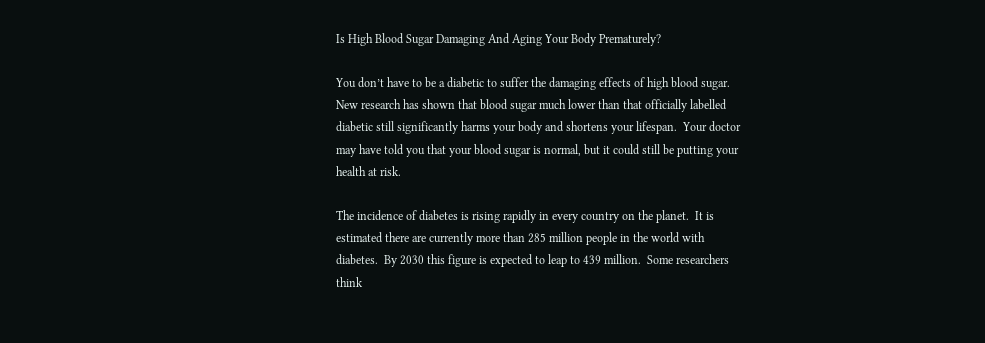Is High Blood Sugar Damaging And Aging Your Body Prematurely?

You don’t have to be a diabetic to suffer the damaging effects of high blood sugar.  New research has shown that blood sugar much lower than that officially labelled diabetic still significantly harms your body and shortens your lifespan.  Your doctor may have told you that your blood sugar is normal, but it could still be putting your health at risk.

The incidence of diabetes is rising rapidly in every country on the planet.  It is estimated there are currently more than 285 million people in the world with diabetes.  By 2030 this figure is expected to leap to 439 million.  Some researchers think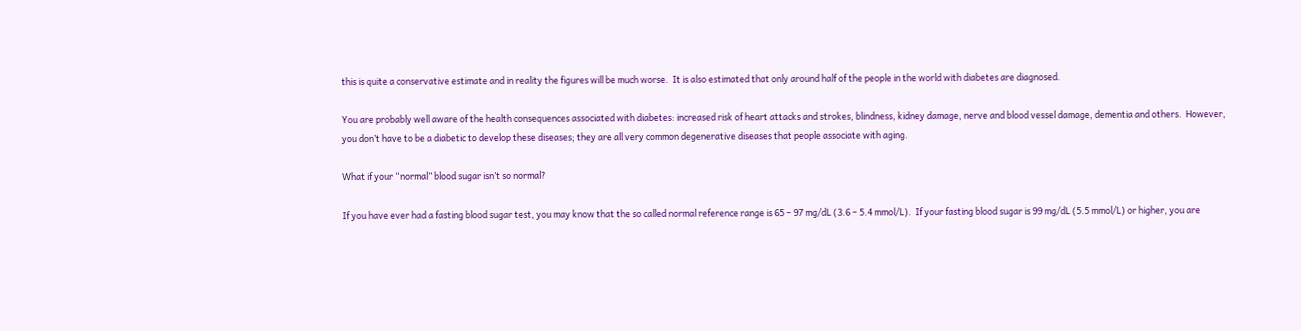this is quite a conservative estimate and in reality the figures will be much worse.  It is also estimated that only around half of the people in the world with diabetes are diagnosed.

You are probably well aware of the health consequences associated with diabetes: increased risk of heart attacks and strokes, blindness, kidney damage, nerve and blood vessel damage, dementia and others.  However, you don’t have to be a diabetic to develop these diseases; they are all very common degenerative diseases that people associate with aging.

What if your “normal” blood sugar isn’t so normal?

If you have ever had a fasting blood sugar test, you may know that the so called normal reference range is 65 – 97 mg/dL (3.6 – 5.4 mmol/L).  If your fasting blood sugar is 99 mg/dL (5.5 mmol/L) or higher, you are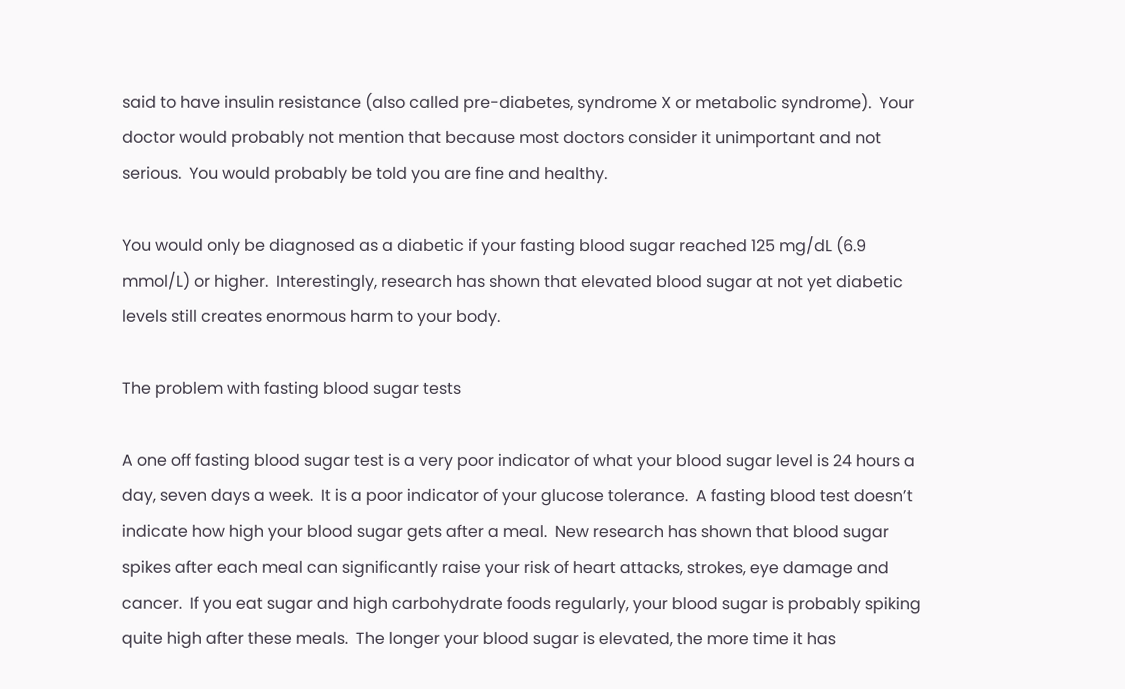said to have insulin resistance (also called pre-diabetes, syndrome X or metabolic syndrome).  Your doctor would probably not mention that because most doctors consider it unimportant and not serious.  You would probably be told you are fine and healthy.

You would only be diagnosed as a diabetic if your fasting blood sugar reached 125 mg/dL (6.9 mmol/L) or higher.  Interestingly, research has shown that elevated blood sugar at not yet diabetic levels still creates enormous harm to your body.

The problem with fasting blood sugar tests

A one off fasting blood sugar test is a very poor indicator of what your blood sugar level is 24 hours a day, seven days a week.  It is a poor indicator of your glucose tolerance.  A fasting blood test doesn’t indicate how high your blood sugar gets after a meal.  New research has shown that blood sugar spikes after each meal can significantly raise your risk of heart attacks, strokes, eye damage and cancer.  If you eat sugar and high carbohydrate foods regularly, your blood sugar is probably spiking quite high after these meals.  The longer your blood sugar is elevated, the more time it has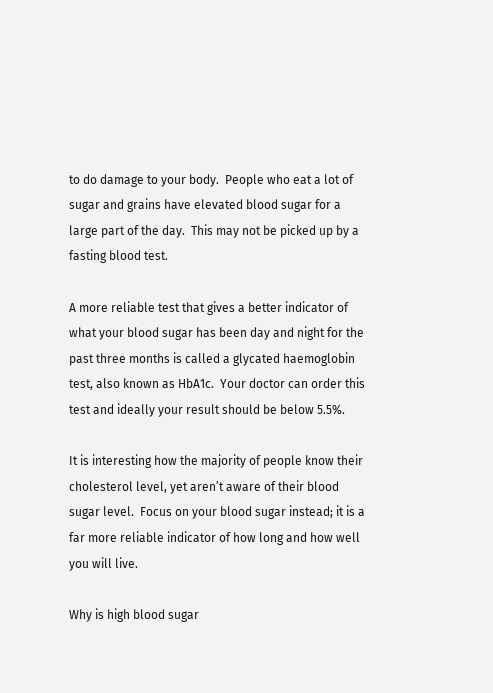to do damage to your body.  People who eat a lot of sugar and grains have elevated blood sugar for a large part of the day.  This may not be picked up by a fasting blood test.

A more reliable test that gives a better indicator of what your blood sugar has been day and night for the past three months is called a glycated haemoglobin test, also known as HbA1c.  Your doctor can order this test and ideally your result should be below 5.5%.

It is interesting how the majority of people know their cholesterol level, yet aren’t aware of their blood sugar level.  Focus on your blood sugar instead; it is a far more reliable indicator of how long and how well you will live.

Why is high blood sugar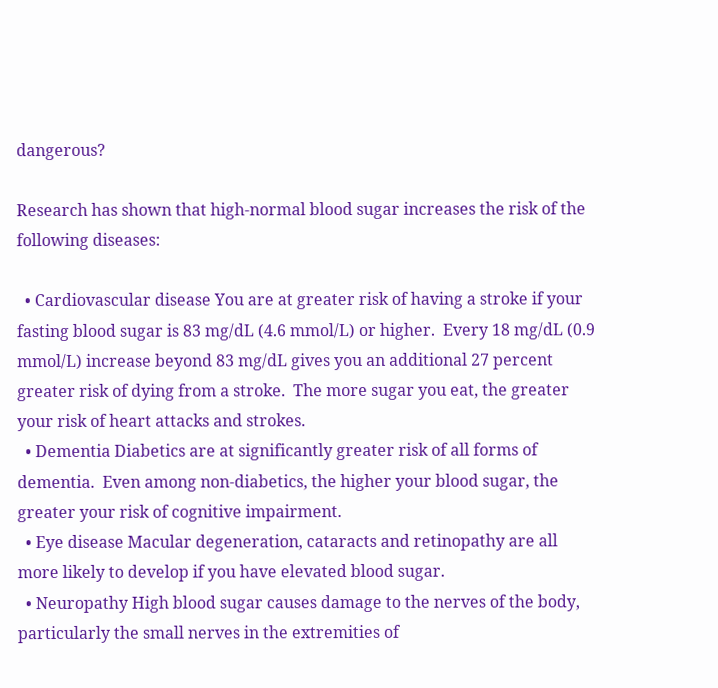dangerous?

Research has shown that high-normal blood sugar increases the risk of the following diseases:

  • Cardiovascular disease You are at greater risk of having a stroke if your fasting blood sugar is 83 mg/dL (4.6 mmol/L) or higher.  Every 18 mg/dL (0.9 mmol/L) increase beyond 83 mg/dL gives you an additional 27 percent greater risk of dying from a stroke.  The more sugar you eat, the greater your risk of heart attacks and strokes.
  • Dementia Diabetics are at significantly greater risk of all forms of dementia.  Even among non-diabetics, the higher your blood sugar, the greater your risk of cognitive impairment.
  • Eye disease Macular degeneration, cataracts and retinopathy are all more likely to develop if you have elevated blood sugar.
  • Neuropathy High blood sugar causes damage to the nerves of the body, particularly the small nerves in the extremities of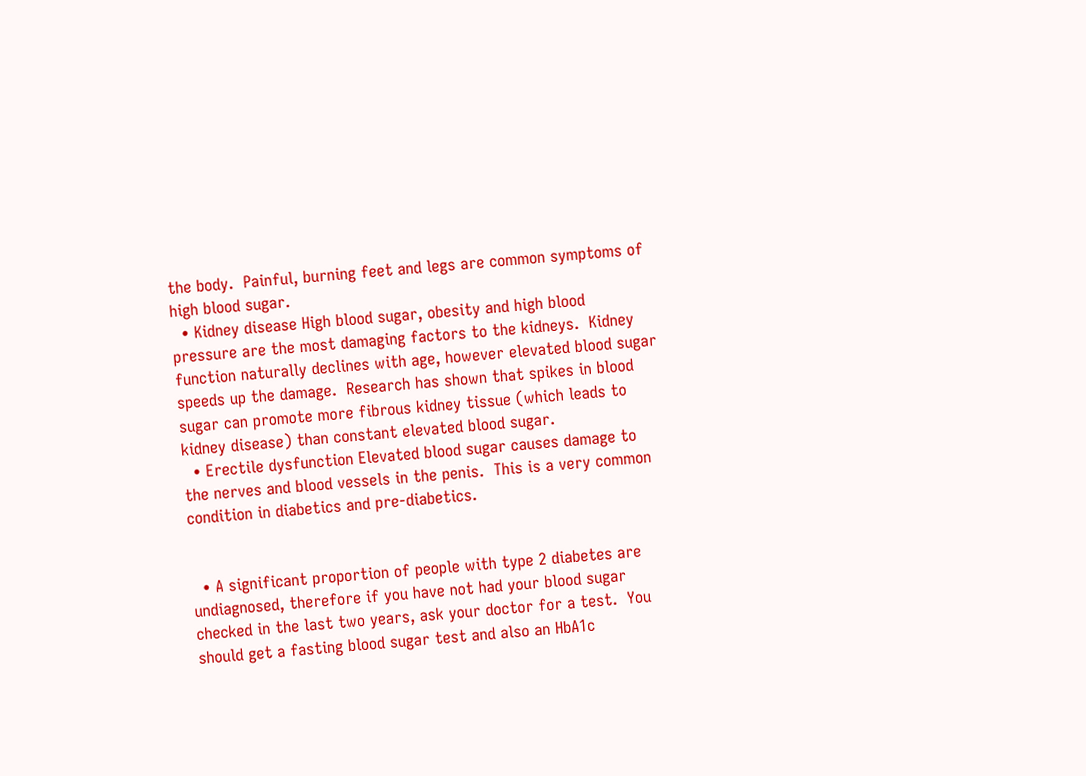the body.  Painful, burning feet and legs are common symptoms of high blood sugar.
  • Kidney disease High blood sugar, obesity and high blood pressure are the most damaging factors to the kidneys.  Kidney function naturally declines with age, however elevated blood sugar speeds up the damage.  Research has shown that spikes in blood sugar can promote more fibrous kidney tissue (which leads to kidney disease) than constant elevated blood sugar.
  • Erectile dysfunction Elevated blood sugar causes damage to the nerves and blood vessels in the penis.  This is a very common condition in diabetics and pre-diabetics.


  • A significant proportion of people with type 2 diabetes are undiagnosed, therefore if you have not had your blood sugar checked in the last two years, ask your doctor for a test.  You should get a fasting blood sugar test and also an HbA1c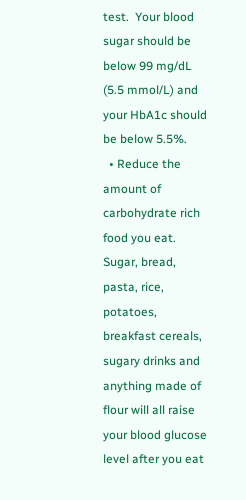test.  Your blood sugar should be below 99 mg/dL (5.5 mmol/L) and your HbA1c should be below 5.5%.
  • Reduce the amount of carbohydrate rich food you eat.  Sugar, bread, pasta, rice, potatoes, breakfast cereals, sugary drinks and anything made of flour will all raise your blood glucose level after you eat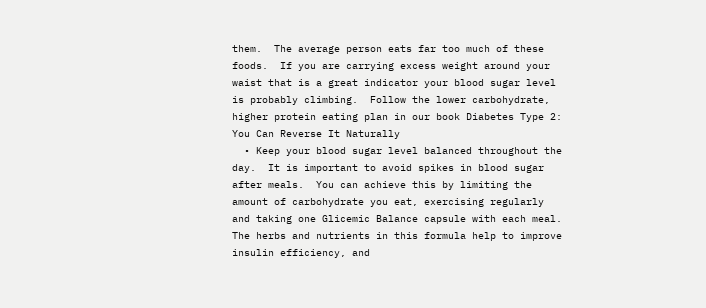them.  The average person eats far too much of these foods.  If you are carrying excess weight around your waist that is a great indicator your blood sugar level is probably climbing.  Follow the lower carbohydrate, higher protein eating plan in our book Diabetes Type 2: You Can Reverse It Naturally
  • Keep your blood sugar level balanced throughout the day.  It is important to avoid spikes in blood sugar after meals.  You can achieve this by limiting the amount of carbohydrate you eat, exercising regularly and taking one Glicemic Balance capsule with each meal.  The herbs and nutrients in this formula help to improve insulin efficiency, and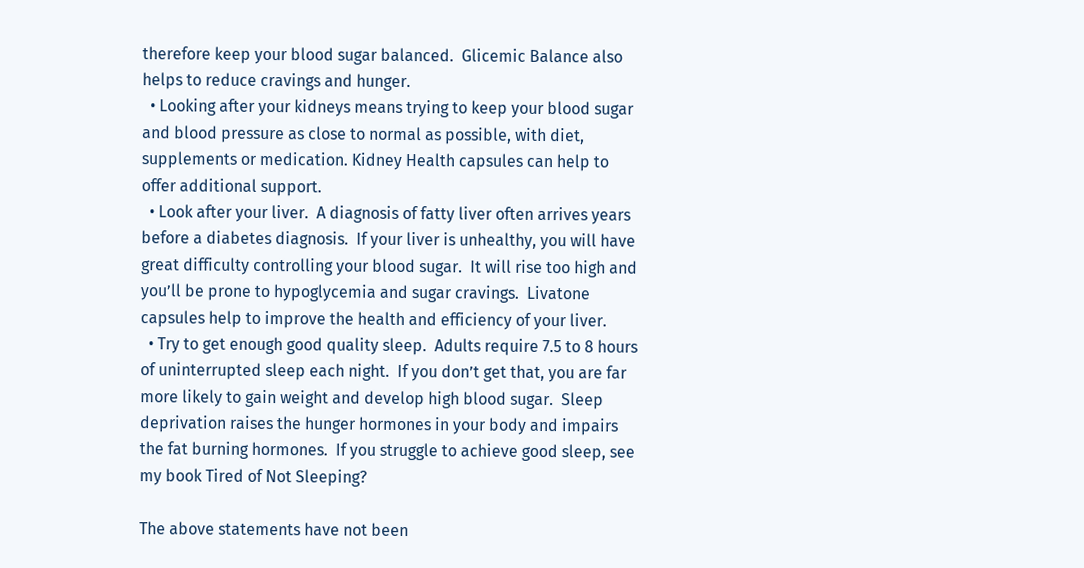therefore keep your blood sugar balanced.  Glicemic Balance also helps to reduce cravings and hunger.
  • Looking after your kidneys means trying to keep your blood sugar and blood pressure as close to normal as possible, with diet, supplements or medication. Kidney Health capsules can help to offer additional support.
  • Look after your liver.  A diagnosis of fatty liver often arrives years before a diabetes diagnosis.  If your liver is unhealthy, you will have great difficulty controlling your blood sugar.  It will rise too high and you’ll be prone to hypoglycemia and sugar cravings.  Livatone capsules help to improve the health and efficiency of your liver.
  • Try to get enough good quality sleep.  Adults require 7.5 to 8 hours of uninterrupted sleep each night.  If you don’t get that, you are far more likely to gain weight and develop high blood sugar.  Sleep deprivation raises the hunger hormones in your body and impairs the fat burning hormones.  If you struggle to achieve good sleep, see my book Tired of Not Sleeping?

The above statements have not been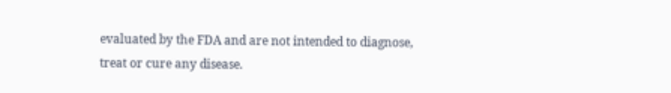evaluated by the FDA and are not intended to diagnose, treat or cure any disease.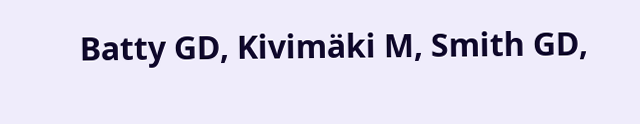Batty GD, Kivimäki M, Smith GD,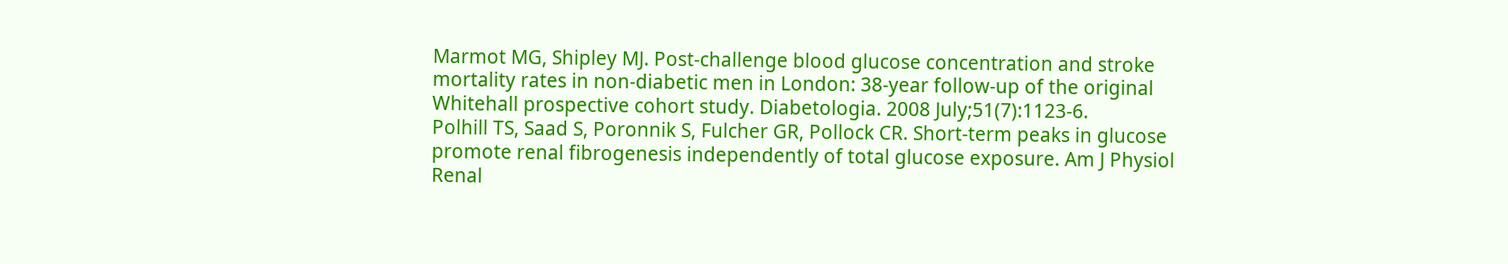Marmot MG, Shipley MJ. Post-challenge blood glucose concentration and stroke mortality rates in non-diabetic men in London: 38-year follow-up of the original Whitehall prospective cohort study. Diabetologia. 2008 July;51(7):1123-6.
Polhill TS, Saad S, Poronnik S, Fulcher GR, Pollock CR. Short-term peaks in glucose promote renal fibrogenesis independently of total glucose exposure. Am J Physiol Renal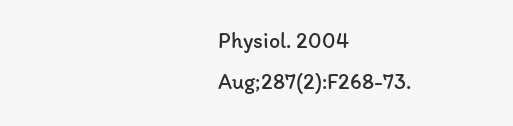Physiol. 2004 Aug;287(2):F268-73.